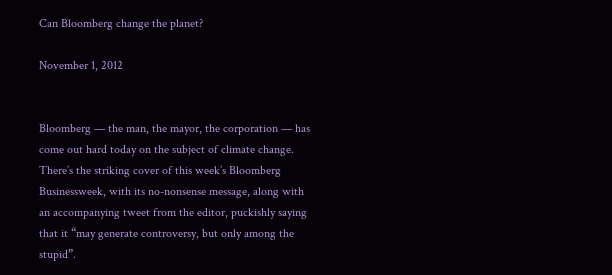Can Bloomberg change the planet?

November 1, 2012


Bloomberg — the man, the mayor, the corporation — has come out hard today on the subject of climate change. There’s the striking cover of this week’s Bloomberg Businessweek, with its no-nonsense message, along with an accompanying tweet from the editor, puckishly saying that it “may generate controversy, but only among the stupid”.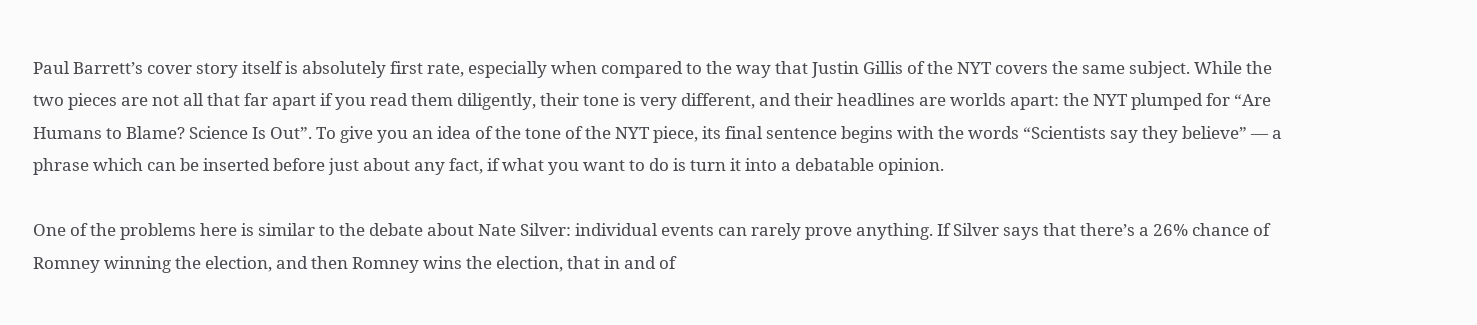Paul Barrett’s cover story itself is absolutely first rate, especially when compared to the way that Justin Gillis of the NYT covers the same subject. While the two pieces are not all that far apart if you read them diligently, their tone is very different, and their headlines are worlds apart: the NYT plumped for “Are Humans to Blame? Science Is Out”. To give you an idea of the tone of the NYT piece, its final sentence begins with the words “Scientists say they believe” — a phrase which can be inserted before just about any fact, if what you want to do is turn it into a debatable opinion.

One of the problems here is similar to the debate about Nate Silver: individual events can rarely prove anything. If Silver says that there’s a 26% chance of Romney winning the election, and then Romney wins the election, that in and of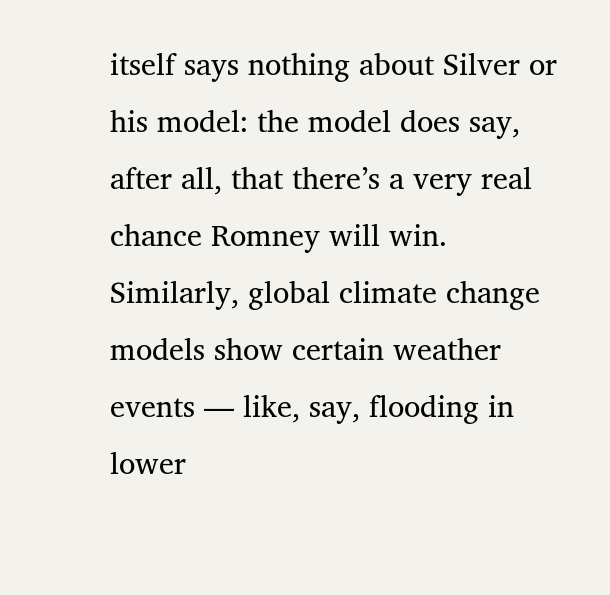itself says nothing about Silver or his model: the model does say, after all, that there’s a very real chance Romney will win. Similarly, global climate change models show certain weather events — like, say, flooding in lower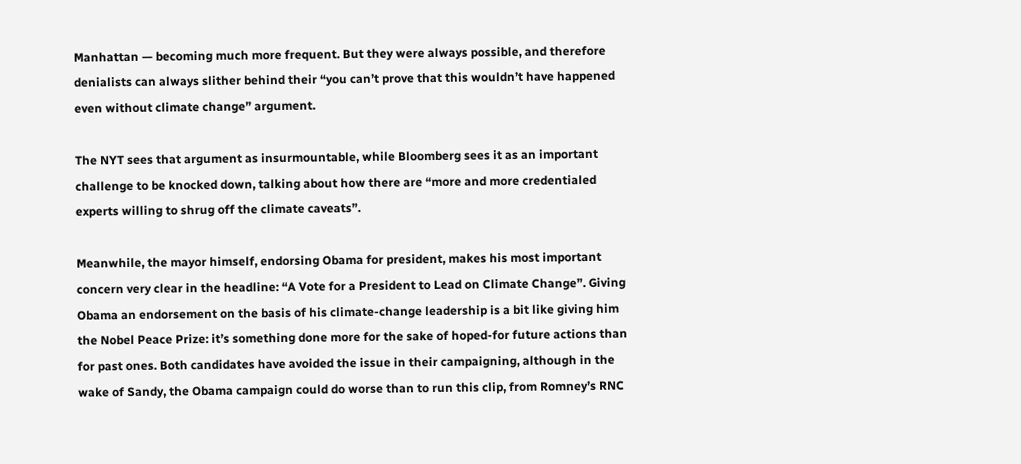Manhattan — becoming much more frequent. But they were always possible, and therefore denialists can always slither behind their “you can’t prove that this wouldn’t have happened even without climate change” argument.

The NYT sees that argument as insurmountable, while Bloomberg sees it as an important challenge to be knocked down, talking about how there are “more and more credentialed experts willing to shrug off the climate caveats”.

Meanwhile, the mayor himself, endorsing Obama for president, makes his most important concern very clear in the headline: “A Vote for a President to Lead on Climate Change”. Giving Obama an endorsement on the basis of his climate-change leadership is a bit like giving him the Nobel Peace Prize: it’s something done more for the sake of hoped-for future actions than for past ones. Both candidates have avoided the issue in their campaigning, although in the wake of Sandy, the Obama campaign could do worse than to run this clip, from Romney’s RNC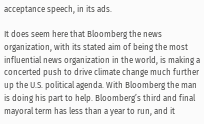acceptance speech, in its ads.

It does seem here that Bloomberg the news organization, with its stated aim of being the most influential news organization in the world, is making a concerted push to drive climate change much further up the U.S. political agenda. With Bloomberg the man is doing his part to help. Bloomberg’s third and final mayoral term has less than a year to run, and it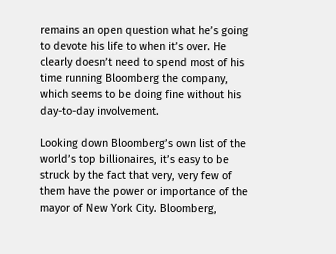remains an open question what he’s going to devote his life to when it’s over. He clearly doesn’t need to spend most of his time running Bloomberg the company, which seems to be doing fine without his day-to-day involvement.

Looking down Bloomberg’s own list of the world’s top billionaires, it’s easy to be struck by the fact that very, very few of them have the power or importance of the mayor of New York City. Bloomberg,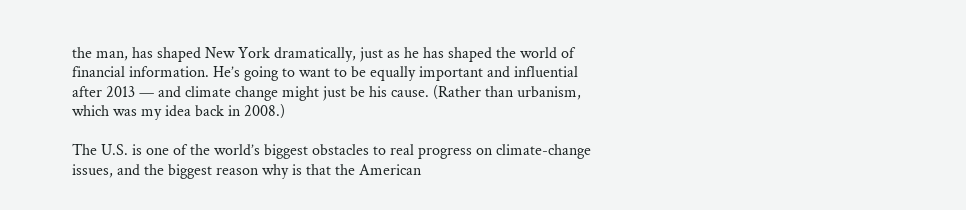the man, has shaped New York dramatically, just as he has shaped the world of financial information. He’s going to want to be equally important and influential after 2013 — and climate change might just be his cause. (Rather than urbanism, which was my idea back in 2008.)

The U.S. is one of the world’s biggest obstacles to real progress on climate-change issues, and the biggest reason why is that the American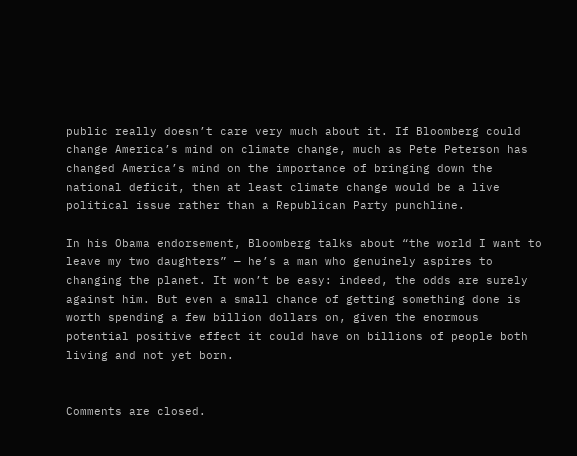public really doesn’t care very much about it. If Bloomberg could change America’s mind on climate change, much as Pete Peterson has changed America’s mind on the importance of bringing down the national deficit, then at least climate change would be a live political issue rather than a Republican Party punchline.

In his Obama endorsement, Bloomberg talks about “the world I want to leave my two daughters” — he’s a man who genuinely aspires to changing the planet. It won’t be easy: indeed, the odds are surely against him. But even a small chance of getting something done is worth spending a few billion dollars on, given the enormous potential positive effect it could have on billions of people both living and not yet born.


Comments are closed.